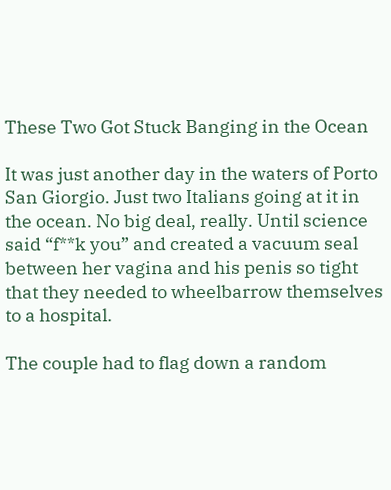These Two Got Stuck Banging in the Ocean

It was just another day in the waters of Porto San Giorgio. Just two Italians going at it in the ocean. No big deal, really. Until science said “f**k you” and created a vacuum seal between her vagina and his penis so tight that they needed to wheelbarrow themselves to a hospital.

The couple had to flag down a random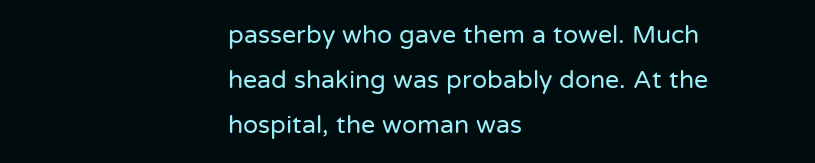passerby who gave them a towel. Much head shaking was probably done. At the hospital, the woman was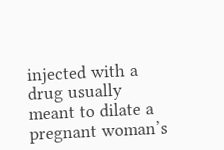injected with a drug usually meant to dilate a pregnant woman’s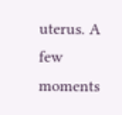uterus. A few moments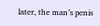later, the man’s penis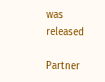was released

Partner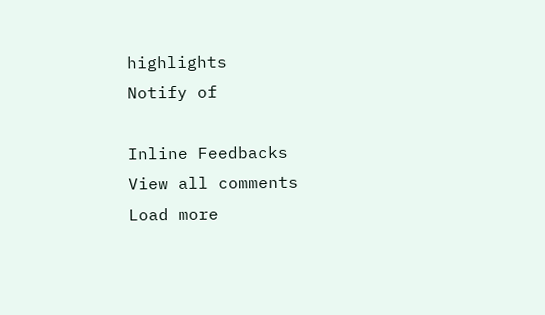highlights
Notify of

Inline Feedbacks
View all comments
Load more